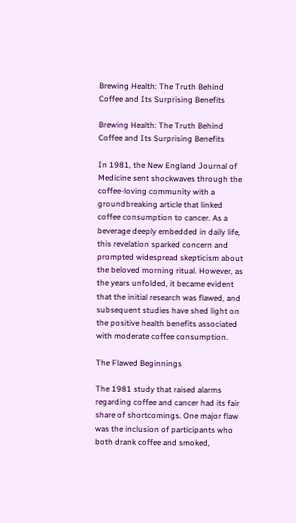Brewing Health: The Truth Behind Coffee and Its Surprising Benefits

Brewing Health: The Truth Behind Coffee and Its Surprising Benefits

In 1981, the New England Journal of Medicine sent shockwaves through the coffee-loving community with a groundbreaking article that linked coffee consumption to cancer. As a beverage deeply embedded in daily life, this revelation sparked concern and prompted widespread skepticism about the beloved morning ritual. However, as the years unfolded, it became evident that the initial research was flawed, and subsequent studies have shed light on the positive health benefits associated with moderate coffee consumption.

The Flawed Beginnings

The 1981 study that raised alarms regarding coffee and cancer had its fair share of shortcomings. One major flaw was the inclusion of participants who both drank coffee and smoked,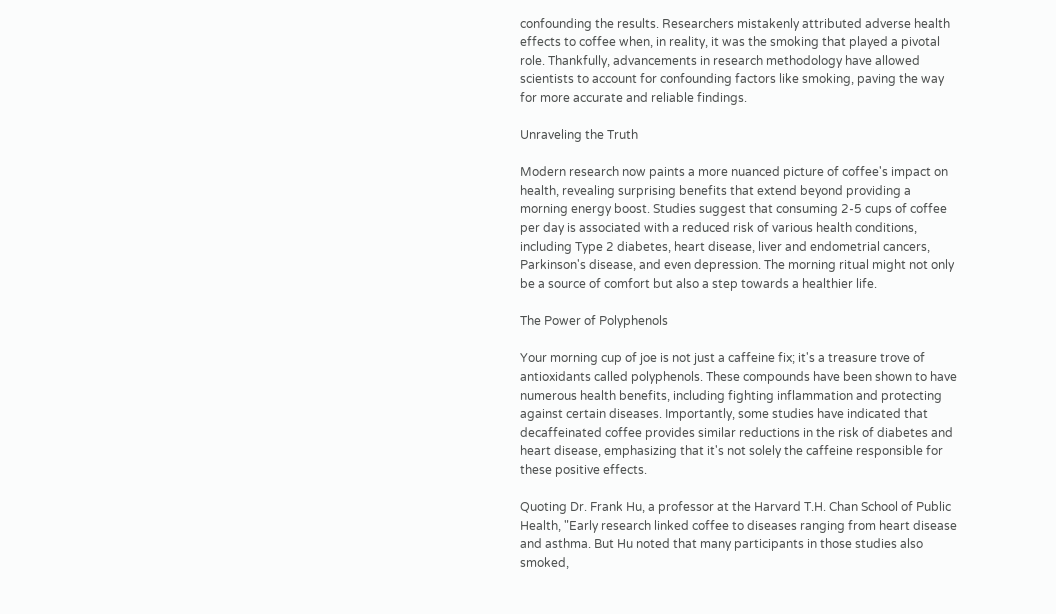confounding the results. Researchers mistakenly attributed adverse health effects to coffee when, in reality, it was the smoking that played a pivotal role. Thankfully, advancements in research methodology have allowed scientists to account for confounding factors like smoking, paving the way for more accurate and reliable findings.

Unraveling the Truth

Modern research now paints a more nuanced picture of coffee's impact on health, revealing surprising benefits that extend beyond providing a morning energy boost. Studies suggest that consuming 2-5 cups of coffee per day is associated with a reduced risk of various health conditions, including Type 2 diabetes, heart disease, liver and endometrial cancers, Parkinson's disease, and even depression. The morning ritual might not only be a source of comfort but also a step towards a healthier life.

The Power of Polyphenols

Your morning cup of joe is not just a caffeine fix; it's a treasure trove of antioxidants called polyphenols. These compounds have been shown to have numerous health benefits, including fighting inflammation and protecting against certain diseases. Importantly, some studies have indicated that decaffeinated coffee provides similar reductions in the risk of diabetes and heart disease, emphasizing that it's not solely the caffeine responsible for these positive effects.

Quoting Dr. Frank Hu, a professor at the Harvard T.H. Chan School of Public Health, "Early research linked coffee to diseases ranging from heart disease and asthma. But Hu noted that many participants in those studies also smoked,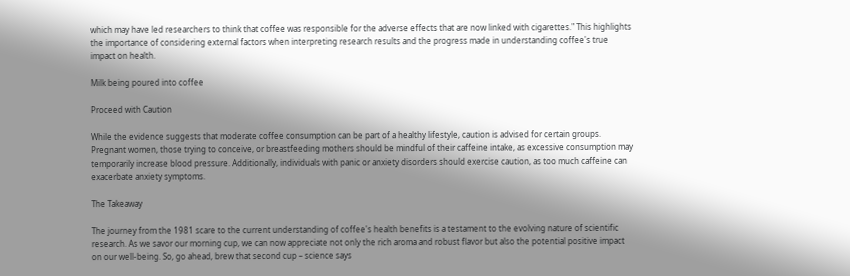which may have led researchers to think that coffee was responsible for the adverse effects that are now linked with cigarettes." This highlights the importance of considering external factors when interpreting research results and the progress made in understanding coffee's true impact on health.

Milk being poured into coffee

Proceed with Caution

While the evidence suggests that moderate coffee consumption can be part of a healthy lifestyle, caution is advised for certain groups. Pregnant women, those trying to conceive, or breastfeeding mothers should be mindful of their caffeine intake, as excessive consumption may temporarily increase blood pressure. Additionally, individuals with panic or anxiety disorders should exercise caution, as too much caffeine can exacerbate anxiety symptoms.

The Takeaway

The journey from the 1981 scare to the current understanding of coffee's health benefits is a testament to the evolving nature of scientific research. As we savor our morning cup, we can now appreciate not only the rich aroma and robust flavor but also the potential positive impact on our well-being. So, go ahead, brew that second cup – science says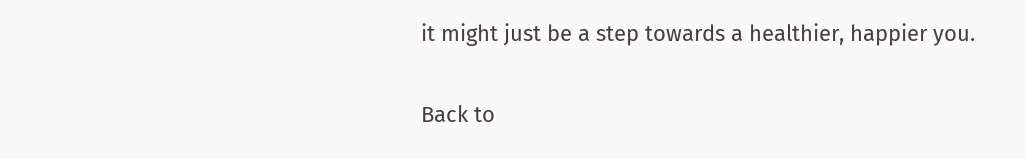it might just be a step towards a healthier, happier you.

Back to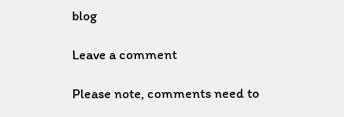blog

Leave a comment

Please note, comments need to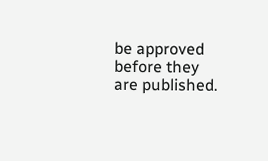be approved before they are published.